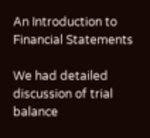An Introduction to Financial Statements

We had detailed discussion of trial balance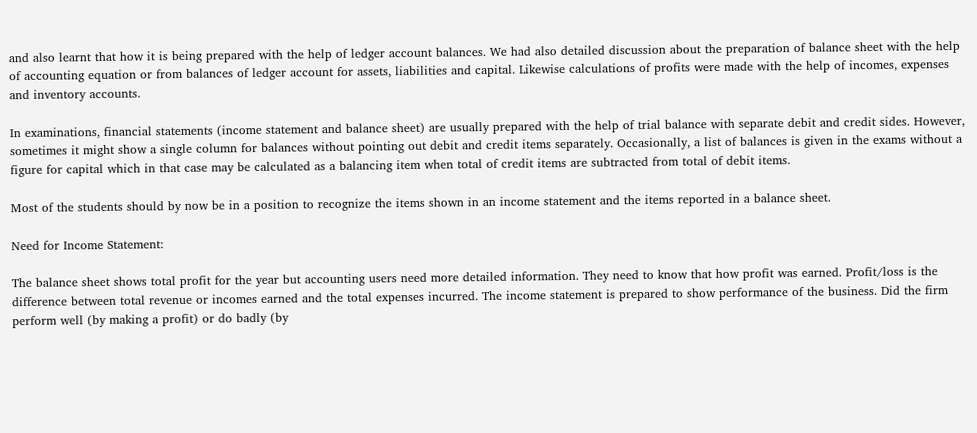and also learnt that how it is being prepared with the help of ledger account balances. We had also detailed discussion about the preparation of balance sheet with the help of accounting equation or from balances of ledger account for assets, liabilities and capital. Likewise calculations of profits were made with the help of incomes, expenses and inventory accounts.

In examinations, financial statements (income statement and balance sheet) are usually prepared with the help of trial balance with separate debit and credit sides. However, sometimes it might show a single column for balances without pointing out debit and credit items separately. Occasionally, a list of balances is given in the exams without a figure for capital which in that case may be calculated as a balancing item when total of credit items are subtracted from total of debit items.

Most of the students should by now be in a position to recognize the items shown in an income statement and the items reported in a balance sheet.

Need for Income Statement:

The balance sheet shows total profit for the year but accounting users need more detailed information. They need to know that how profit was earned. Profit/loss is the difference between total revenue or incomes earned and the total expenses incurred. The income statement is prepared to show performance of the business. Did the firm perform well (by making a profit) or do badly (by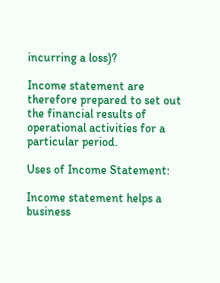incurring a loss)?

Income statement are therefore prepared to set out the financial results of operational activities for a particular period.

Uses of Income Statement:

Income statement helps a business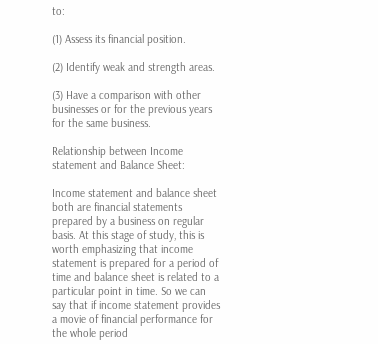to:

(1) Assess its financial position.

(2) Identify weak and strength areas.

(3) Have a comparison with other businesses or for the previous years for the same business.

Relationship between Income statement and Balance Sheet:

Income statement and balance sheet both are financial statements prepared by a business on regular basis. At this stage of study, this is worth emphasizing that income statement is prepared for a period of time and balance sheet is related to a particular point in time. So we can say that if income statement provides a movie of financial performance for the whole period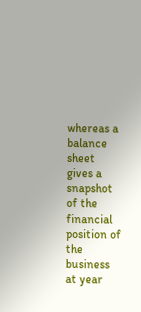whereas a balance sheet gives a snapshot of the financial position of the business at year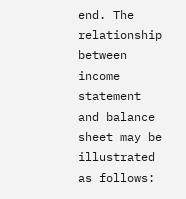end. The relationship between income statement and balance sheet may be illustrated as follows: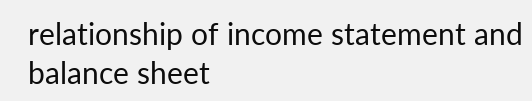relationship of income statement and balance sheet